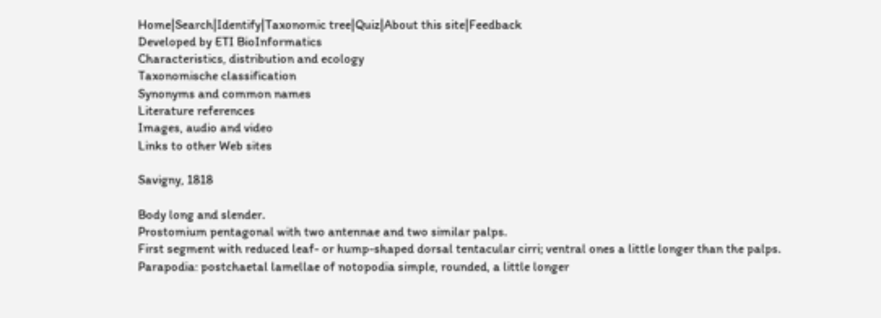Home|Search|Identify|Taxonomic tree|Quiz|About this site|Feedback
Developed by ETI BioInformatics
Characteristics, distribution and ecology
Taxonomische classification
Synonyms and common names
Literature references
Images, audio and video
Links to other Web sites

Savigny, 1818

Body long and slender.
Prostomium pentagonal with two antennae and two similar palps.
First segment with reduced leaf- or hump-shaped dorsal tentacular cirri; ventral ones a little longer than the palps.
Parapodia: postchaetal lamellae of notopodia simple, rounded, a little longer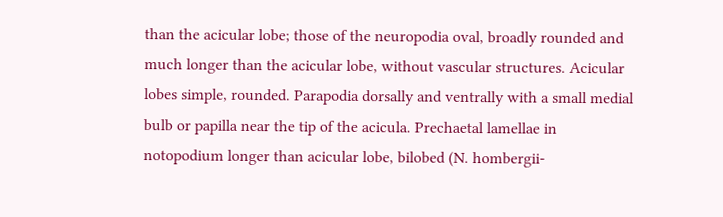than the acicular lobe; those of the neuropodia oval, broadly rounded and much longer than the acicular lobe, without vascular structures. Acicular lobes simple, rounded. Parapodia dorsally and ventrally with a small medial bulb or papilla near the tip of the acicula. Prechaetal lamellae in notopodium longer than acicular lobe, bilobed (N. hombergii-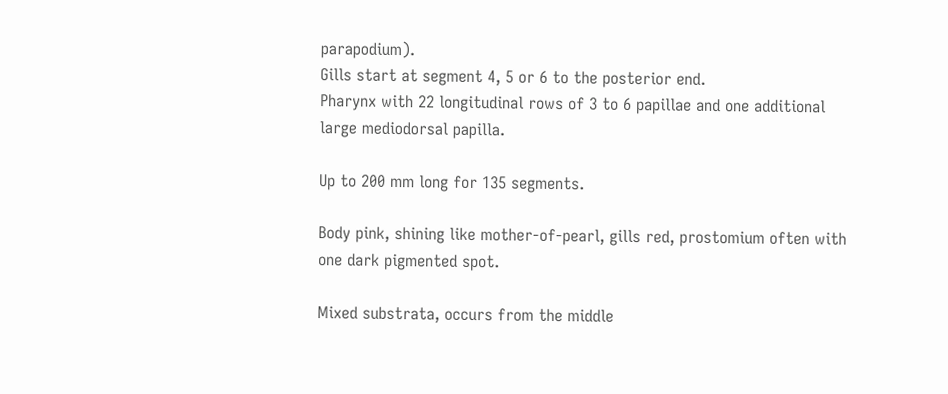parapodium).
Gills start at segment 4, 5 or 6 to the posterior end.
Pharynx with 22 longitudinal rows of 3 to 6 papillae and one additional large mediodorsal papilla.

Up to 200 mm long for 135 segments.

Body pink, shining like mother-of-pearl, gills red, prostomium often with one dark pigmented spot.

Mixed substrata, occurs from the middle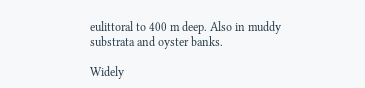eulittoral to 400 m deep. Also in muddy substrata and oyster banks.

Widely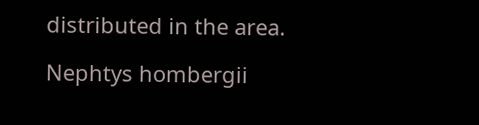distributed in the area.

Nephtys hombergii